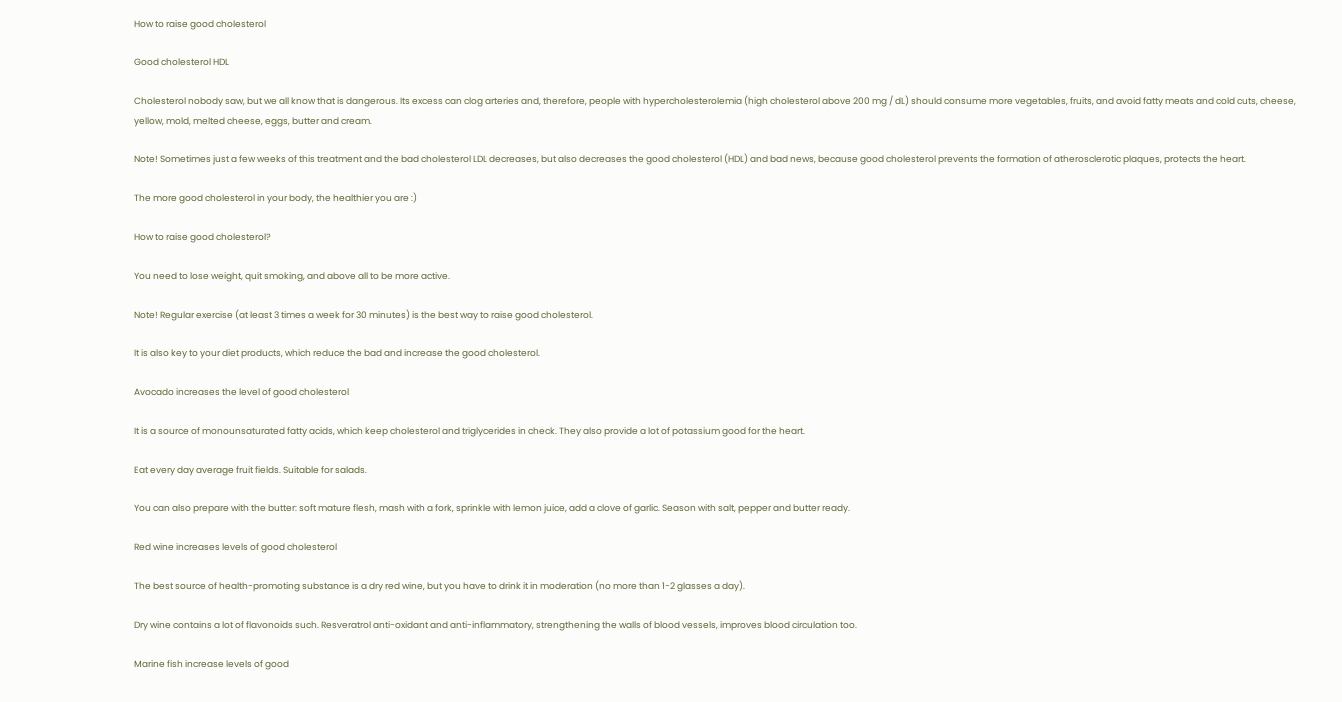How to raise good cholesterol

Good cholesterol HDL

Cholesterol nobody saw, but we all know that is dangerous. Its excess can clog arteries and, therefore, people with hypercholesterolemia (high cholesterol above 200 mg / dL) should consume more vegetables, fruits, and avoid fatty meats and cold cuts, cheese, yellow, mold, melted cheese, eggs, butter and cream.

Note! Sometimes just a few weeks of this treatment and the bad cholesterol LDL decreases, but also decreases the good cholesterol (HDL) and bad news, because good cholesterol prevents the formation of atherosclerotic plaques, protects the heart.

The more good cholesterol in your body, the healthier you are :)

How to raise good cholesterol?

You need to lose weight, quit smoking, and above all to be more active.

Note! Regular exercise (at least 3 times a week for 30 minutes) is the best way to raise good cholesterol.

It is also key to your diet products, which reduce the bad and increase the good cholesterol.

Avocado increases the level of good cholesterol

It is a source of monounsaturated fatty acids, which keep cholesterol and triglycerides in check. They also provide a lot of potassium good for the heart.

Eat every day average fruit fields. Suitable for salads.

You can also prepare with the butter: soft mature flesh, mash with a fork, sprinkle with lemon juice, add a clove of garlic. Season with salt, pepper and butter ready.

Red wine increases levels of good cholesterol

The best source of health-promoting substance is a dry red wine, but you have to drink it in moderation (no more than 1-2 glasses a day).

Dry wine contains a lot of flavonoids such. Resveratrol anti-oxidant and anti-inflammatory, strengthening the walls of blood vessels, improves blood circulation too.

Marine fish increase levels of good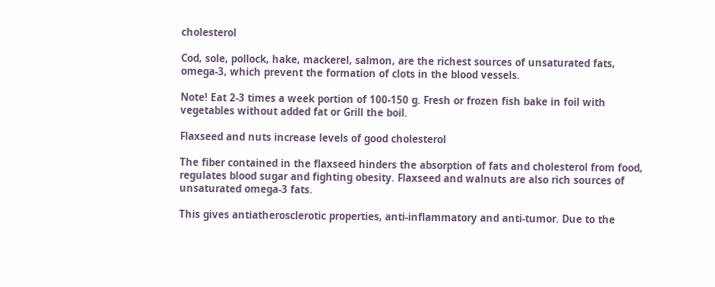cholesterol

Cod, sole, pollock, hake, mackerel, salmon, are the richest sources of unsaturated fats, omega-3, which prevent the formation of clots in the blood vessels.

Note! Eat 2-3 times a week portion of 100-150 g. Fresh or frozen fish bake in foil with vegetables without added fat or Grill the boil.

Flaxseed and nuts increase levels of good cholesterol

The fiber contained in the flaxseed hinders the absorption of fats and cholesterol from food, regulates blood sugar and fighting obesity. Flaxseed and walnuts are also rich sources of unsaturated omega-3 fats.

This gives antiatherosclerotic properties, anti-inflammatory and anti-tumor. Due to the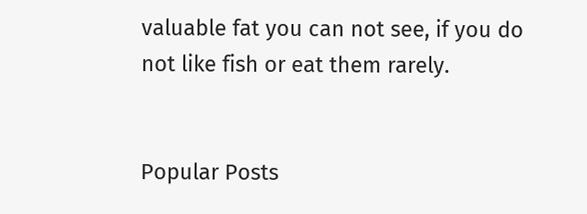valuable fat you can not see, if you do not like fish or eat them rarely.


Popular Posts